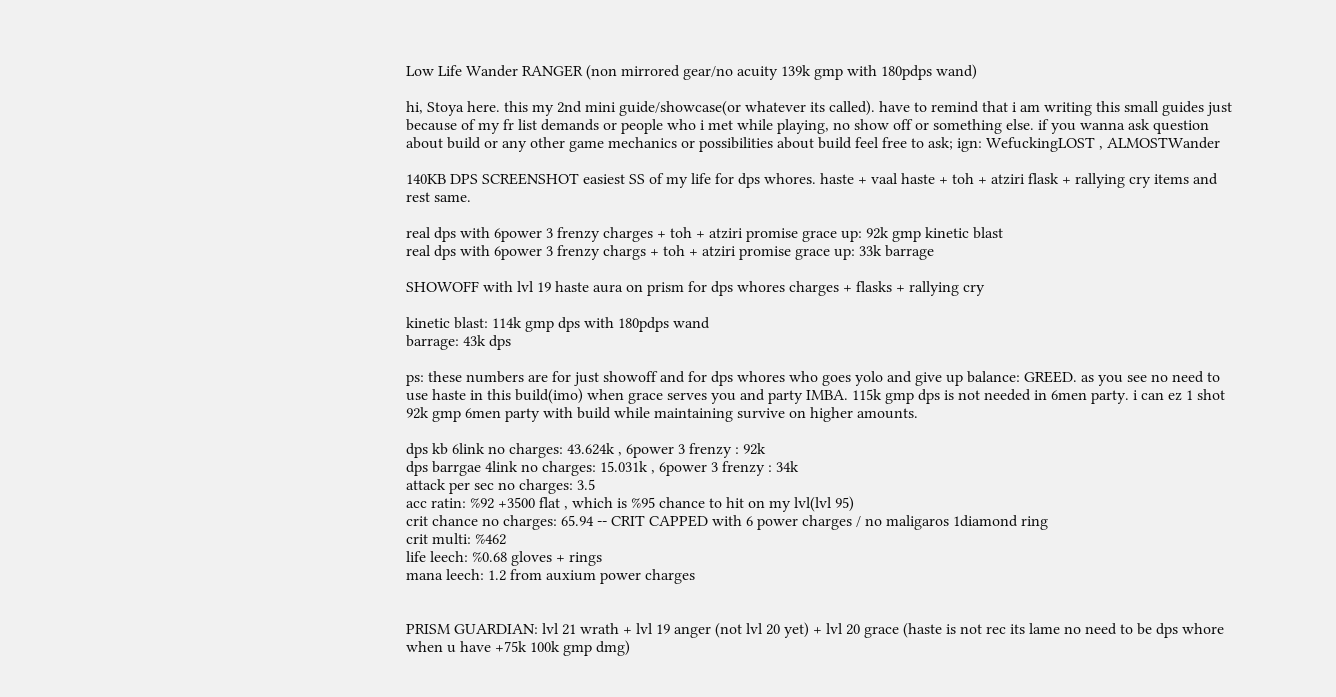Low Life Wander RANGER (non mirrored gear/no acuity 139k gmp with 180pdps wand)

hi, Stoya here. this my 2nd mini guide/showcase(or whatever its called). have to remind that i am writing this small guides just because of my fr list demands or people who i met while playing, no show off or something else. if you wanna ask question about build or any other game mechanics or possibilities about build feel free to ask; ign: WefuckingLOST , ALMOSTWander

140KB DPS SCREENSHOT easiest SS of my life for dps whores. haste + vaal haste + toh + atziri flask + rallying cry items and rest same.

real dps with 6power 3 frenzy charges + toh + atziri promise grace up: 92k gmp kinetic blast
real dps with 6power 3 frenzy chargs + toh + atziri promise grace up: 33k barrage

SHOWOFF with lvl 19 haste aura on prism for dps whores charges + flasks + rallying cry

kinetic blast: 114k gmp dps with 180pdps wand
barrage: 43k dps

ps: these numbers are for just showoff and for dps whores who goes yolo and give up balance: GREED. as you see no need to use haste in this build(imo) when grace serves you and party IMBA. 115k gmp dps is not needed in 6men party. i can ez 1 shot 92k gmp 6men party with build while maintaining survive on higher amounts.

dps kb 6link no charges: 43.624k , 6power 3 frenzy : 92k
dps barrgae 4link no charges: 15.031k , 6power 3 frenzy : 34k
attack per sec no charges: 3.5
acc ratin: %92 +3500 flat , which is %95 chance to hit on my lvl(lvl 95)
crit chance no charges: 65.94 -- CRIT CAPPED with 6 power charges / no maligaros 1diamond ring
crit multi: %462
life leech: %0.68 gloves + rings
mana leech: 1.2 from auxium power charges


PRISM GUARDIAN: lvl 21 wrath + lvl 19 anger (not lvl 20 yet) + lvl 20 grace (haste is not rec its lame no need to be dps whore when u have +75k 100k gmp dmg)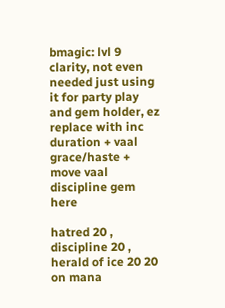bmagic: lvl 9 clarity, not even needed just using it for party play and gem holder, ez replace with inc duration + vaal grace/haste + move vaal discipline gem here

hatred 20 , discipline 20 , herald of ice 20 20 on mana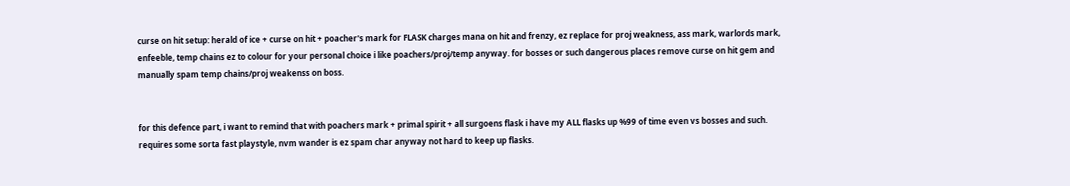curse on hit setup: herald of ice + curse on hit + poacher's mark for FLASK charges mana on hit and frenzy, ez replace for proj weakness, ass mark, warlords mark, enfeeble, temp chains ez to colour for your personal choice i like poachers/proj/temp anyway. for bosses or such dangerous places remove curse on hit gem and manually spam temp chains/proj weakenss on boss.


for this defence part, i want to remind that with poachers mark + primal spirit + all surgoens flask i have my ALL flasks up %99 of time even vs bosses and such. requires some sorta fast playstyle, nvm wander is ez spam char anyway not hard to keep up flasks.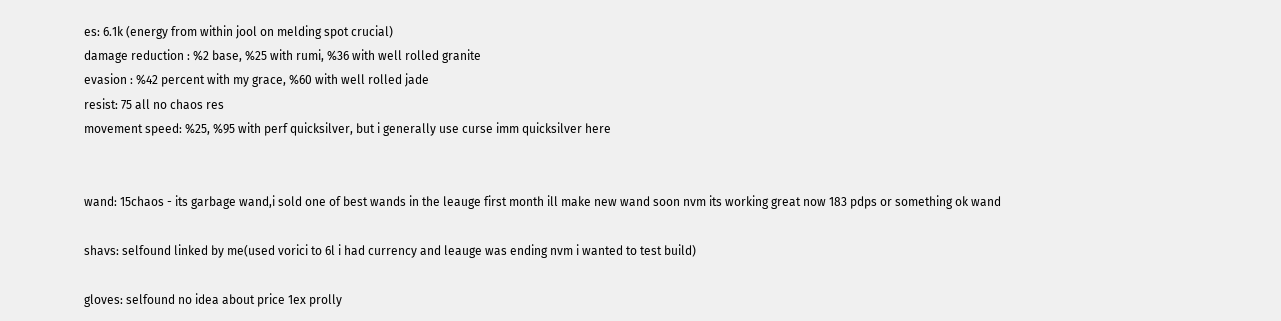es: 6.1k (energy from within jool on melding spot crucial)
damage reduction : %2 base, %25 with rumi, %36 with well rolled granite
evasion : %42 percent with my grace, %60 with well rolled jade
resist: 75 all no chaos res
movement speed: %25, %95 with perf quicksilver, but i generally use curse imm quicksilver here


wand: 15chaos - its garbage wand,i sold one of best wands in the leauge first month ill make new wand soon nvm its working great now 183 pdps or something ok wand

shavs: selfound linked by me(used vorici to 6l i had currency and leauge was ending nvm i wanted to test build)

gloves: selfound no idea about price 1ex prolly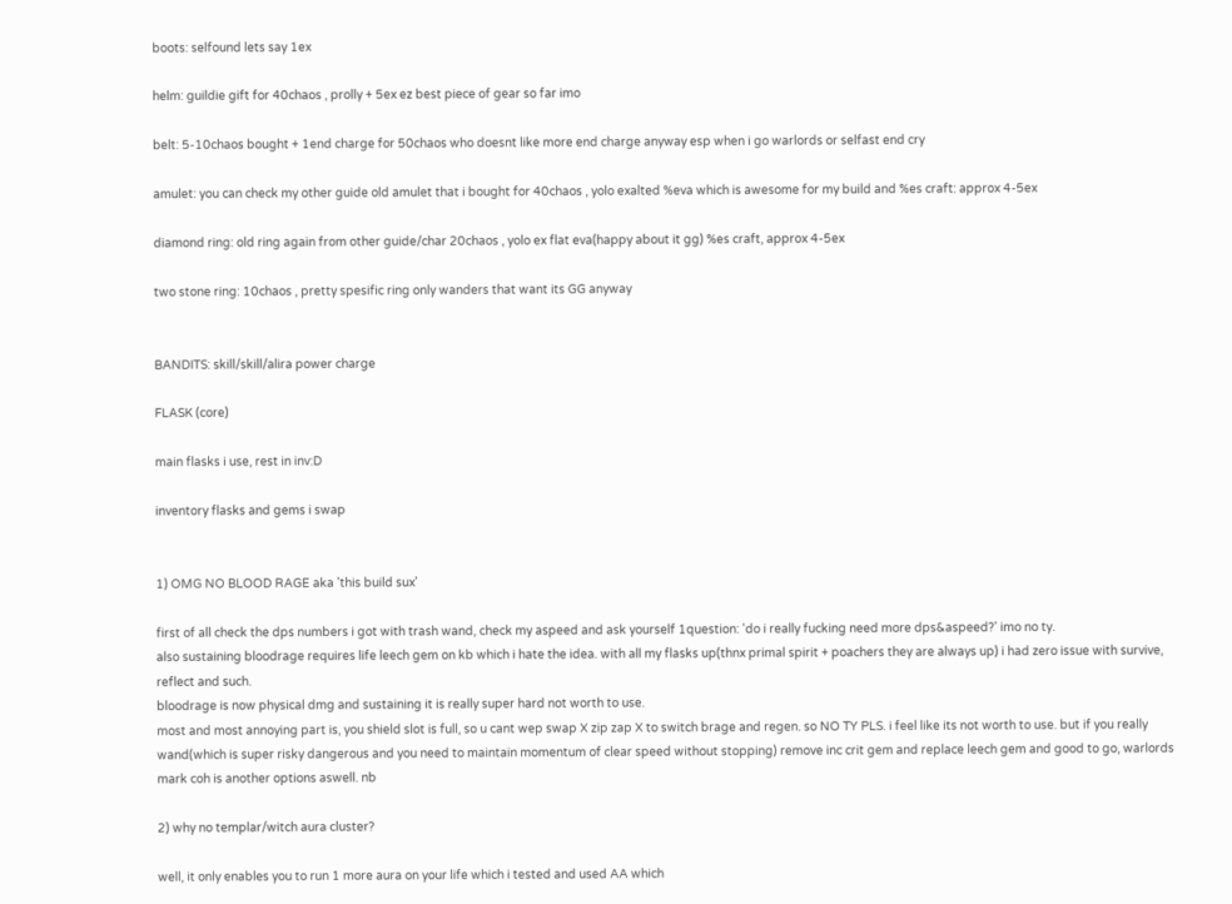boots: selfound lets say 1ex

helm: guildie gift for 40chaos , prolly + 5ex ez best piece of gear so far imo

belt: 5-10chaos bought + 1end charge for 50chaos who doesnt like more end charge anyway esp when i go warlords or selfast end cry

amulet: you can check my other guide old amulet that i bought for 40chaos , yolo exalted %eva which is awesome for my build and %es craft: approx 4-5ex

diamond ring: old ring again from other guide/char 20chaos , yolo ex flat eva(happy about it gg) %es craft, approx 4-5ex

two stone ring: 10chaos , pretty spesific ring only wanders that want its GG anyway


BANDITS: skill/skill/alira power charge

FLASK (core)

main flasks i use, rest in inv:D

inventory flasks and gems i swap


1) OMG NO BLOOD RAGE aka 'this build sux'

first of all check the dps numbers i got with trash wand, check my aspeed and ask yourself 1question: 'do i really fucking need more dps&aspeed?' imo no ty.
also sustaining bloodrage requires life leech gem on kb which i hate the idea. with all my flasks up(thnx primal spirit + poachers they are always up) i had zero issue with survive, reflect and such.
bloodrage is now physical dmg and sustaining it is really super hard not worth to use.
most and most annoying part is, you shield slot is full, so u cant wep swap X zip zap X to switch brage and regen. so NO TY PLS. i feel like its not worth to use. but if you really wand(which is super risky dangerous and you need to maintain momentum of clear speed without stopping) remove inc crit gem and replace leech gem and good to go, warlords mark coh is another options aswell. nb

2) why no templar/witch aura cluster?

well, it only enables you to run 1 more aura on your life which i tested and used AA which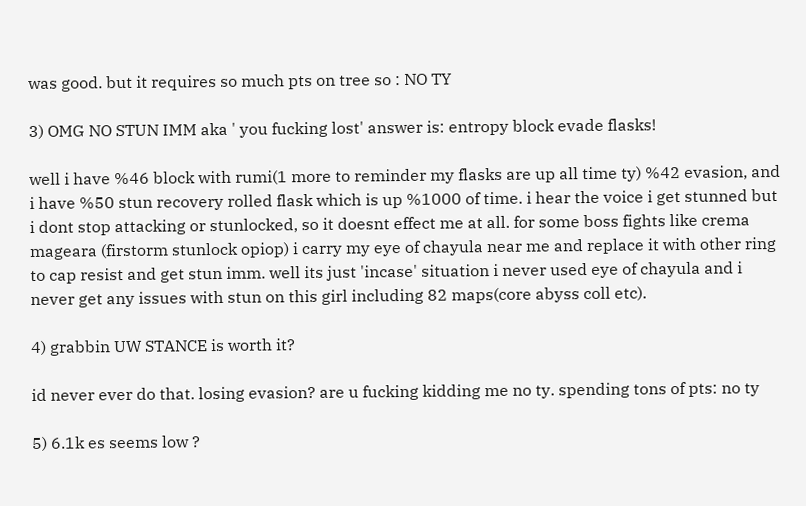was good. but it requires so much pts on tree so : NO TY

3) OMG NO STUN IMM aka ' you fucking lost' answer is: entropy block evade flasks!

well i have %46 block with rumi(1 more to reminder my flasks are up all time ty) %42 evasion, and i have %50 stun recovery rolled flask which is up %1000 of time. i hear the voice i get stunned but i dont stop attacking or stunlocked, so it doesnt effect me at all. for some boss fights like crema mageara (firstorm stunlock opiop) i carry my eye of chayula near me and replace it with other ring to cap resist and get stun imm. well its just 'incase' situation i never used eye of chayula and i never get any issues with stun on this girl including 82 maps(core abyss coll etc).

4) grabbin UW STANCE is worth it?

id never ever do that. losing evasion? are u fucking kidding me no ty. spending tons of pts: no ty

5) 6.1k es seems low ?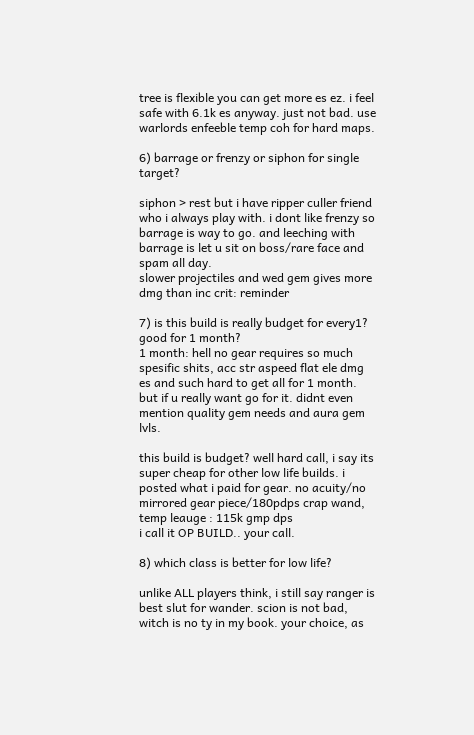tree is flexible you can get more es ez. i feel safe with 6.1k es anyway. just not bad. use warlords enfeeble temp coh for hard maps.

6) barrage or frenzy or siphon for single target?

siphon > rest but i have ripper culler friend who i always play with. i dont like frenzy so barrage is way to go. and leeching with barrage is let u sit on boss/rare face and spam all day.
slower projectiles and wed gem gives more dmg than inc crit: reminder

7) is this build is really budget for every1? good for 1 month?
1 month: hell no gear requires so much spesific shits, acc str aspeed flat ele dmg es and such hard to get all for 1 month. but if u really want go for it. didnt even mention quality gem needs and aura gem lvls.

this build is budget? well hard call, i say its super cheap for other low life builds. i posted what i paid for gear. no acuity/no mirrored gear piece/180pdps crap wand, temp leauge : 115k gmp dps
i call it OP BUILD.. your call.

8) which class is better for low life?

unlike ALL players think, i still say ranger is best slut for wander. scion is not bad, witch is no ty in my book. your choice, as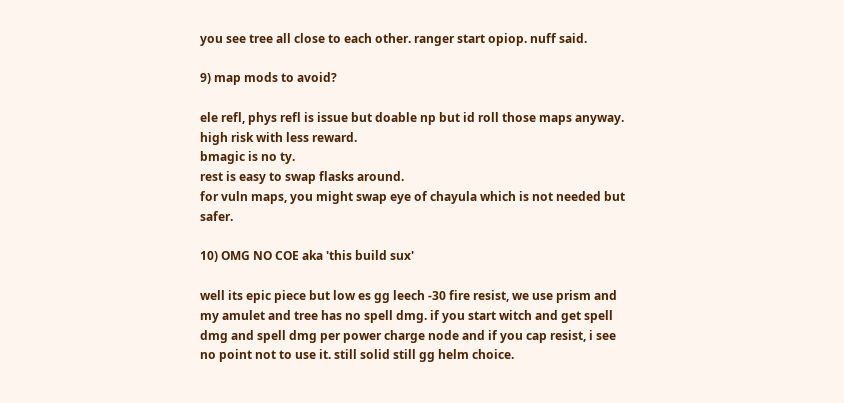you see tree all close to each other. ranger start opiop. nuff said.

9) map mods to avoid?

ele refl, phys refl is issue but doable np but id roll those maps anyway. high risk with less reward.
bmagic is no ty.
rest is easy to swap flasks around.
for vuln maps, you might swap eye of chayula which is not needed but safer.

10) OMG NO COE aka 'this build sux'

well its epic piece but low es gg leech -30 fire resist, we use prism and my amulet and tree has no spell dmg. if you start witch and get spell dmg and spell dmg per power charge node and if you cap resist, i see no point not to use it. still solid still gg helm choice.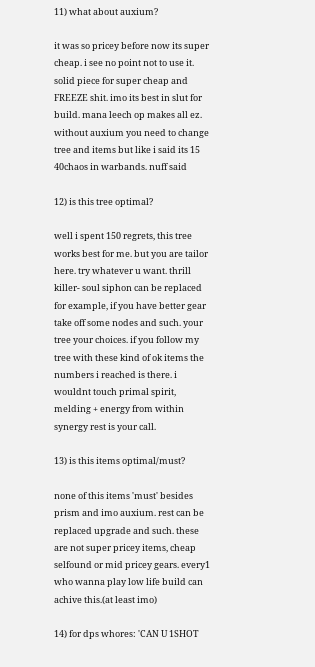11) what about auxium?

it was so pricey before now its super cheap. i see no point not to use it. solid piece for super cheap and FREEZE shit. imo its best in slut for build. mana leech op makes all ez. without auxium you need to change tree and items but like i said its 15 40chaos in warbands. nuff said

12) is this tree optimal?

well i spent 150 regrets, this tree works best for me. but you are tailor here. try whatever u want. thrill killer- soul siphon can be replaced for example, if you have better gear take off some nodes and such. your tree your choices. if you follow my tree with these kind of ok items the numbers i reached is there. i wouldnt touch primal spirit, melding + energy from within synergy rest is your call.

13) is this items optimal/must?

none of this items 'must' besides prism and imo auxium. rest can be replaced upgrade and such. these are not super pricey items, cheap selfound or mid pricey gears. every1 who wanna play low life build can achive this.(at least imo)

14) for dps whores: 'CAN U 1SHOT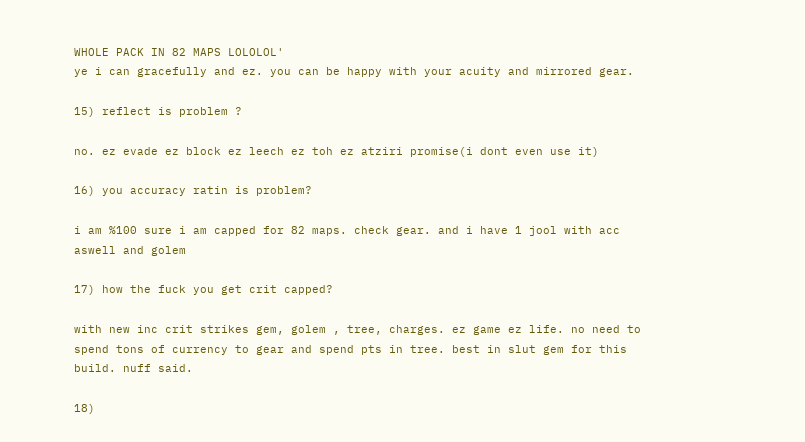WHOLE PACK IN 82 MAPS LOLOLOL'
ye i can gracefully and ez. you can be happy with your acuity and mirrored gear.

15) reflect is problem ?

no. ez evade ez block ez leech ez toh ez atziri promise(i dont even use it)

16) you accuracy ratin is problem?

i am %100 sure i am capped for 82 maps. check gear. and i have 1 jool with acc aswell and golem

17) how the fuck you get crit capped?

with new inc crit strikes gem, golem , tree, charges. ez game ez life. no need to spend tons of currency to gear and spend pts in tree. best in slut gem for this build. nuff said.

18)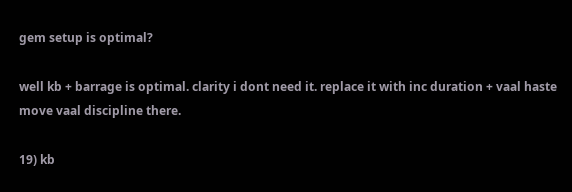gem setup is optimal?

well kb + barrage is optimal. clarity i dont need it. replace it with inc duration + vaal haste move vaal discipline there.

19) kb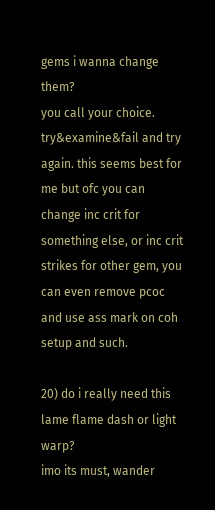gems i wanna change them?
you call your choice. try&examine&fail and try again. this seems best for me but ofc you can change inc crit for something else, or inc crit strikes for other gem, you can even remove pcoc and use ass mark on coh setup and such.

20) do i really need this lame flame dash or light warp?
imo its must, wander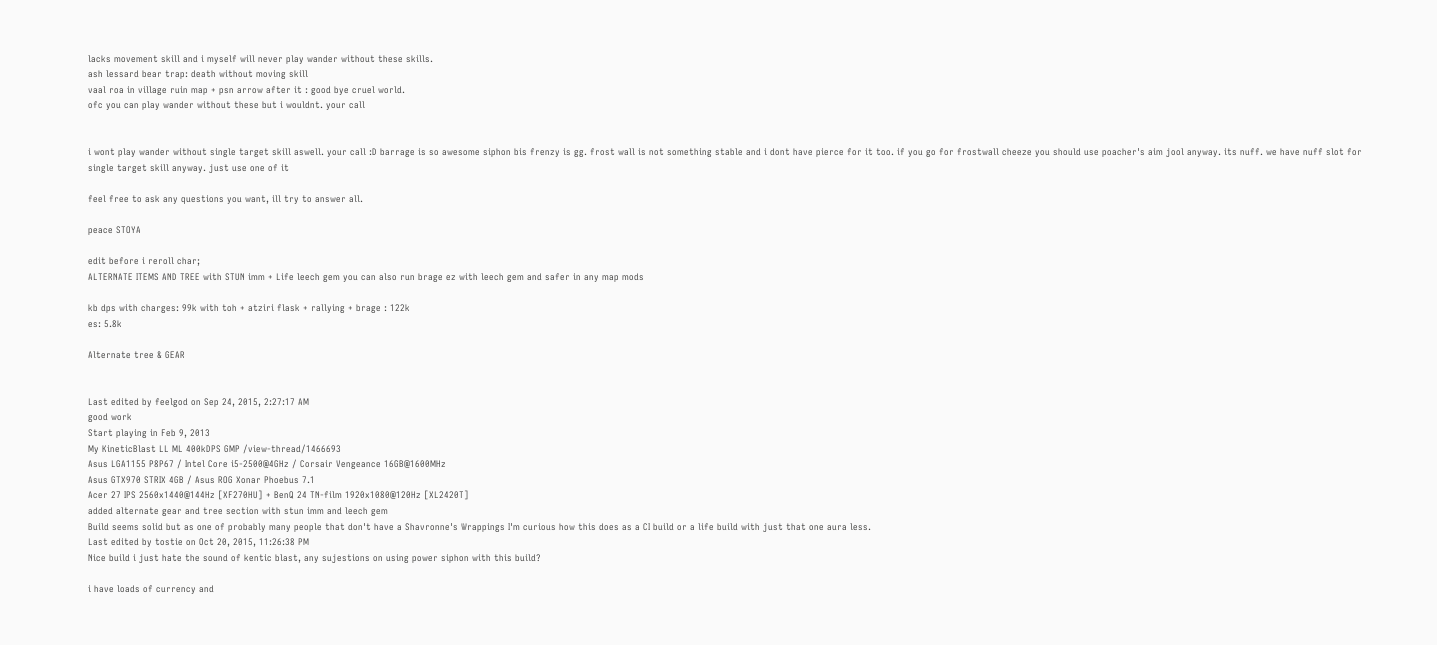lacks movement skill and i myself will never play wander without these skills.
ash lessard bear trap: death without moving skill
vaal roa in village ruin map + psn arrow after it : good bye cruel world.
ofc you can play wander without these but i wouldnt. your call


i wont play wander without single target skill aswell. your call :D barrage is so awesome siphon bis frenzy is gg. frost wall is not something stable and i dont have pierce for it too. if you go for frostwall cheeze you should use poacher's aim jool anyway. its nuff. we have nuff slot for single target skill anyway. just use one of it

feel free to ask any questions you want, ill try to answer all.

peace STOYA

edit before i reroll char;
ALTERNATE ITEMS AND TREE with STUN imm + Life leech gem you can also run brage ez with leech gem and safer in any map mods

kb dps with charges: 99k with toh + atziri flask + rallying + brage : 122k
es: 5.8k

Alternate tree & GEAR


Last edited by feelgod on Sep 24, 2015, 2:27:17 AM
good work
Start playing in Feb 9, 2013
My KineticBlast LL ML 400kDPS GMP /view-thread/1466693
Asus LGA1155 P8P67 / Intel Core i5-2500@4GHz / Corsair Vengeance 16GB@1600MHz
Asus GTX970 STRIX 4GB / Asus ROG Xonar Phoebus 7.1
Acer 27 IPS 2560x1440@144Hz [XF270HU] + BenQ 24 TN-film 1920x1080@120Hz [XL2420T]
added alternate gear and tree section with stun imm and leech gem
Build seems solid but as one of probably many people that don't have a Shavronne's Wrappings I'm curious how this does as a CI build or a life build with just that one aura less.
Last edited by tostie on Oct 20, 2015, 11:26:38 PM
Nice build i just hate the sound of kentic blast, any sujestions on using power siphon with this build?

i have loads of currency and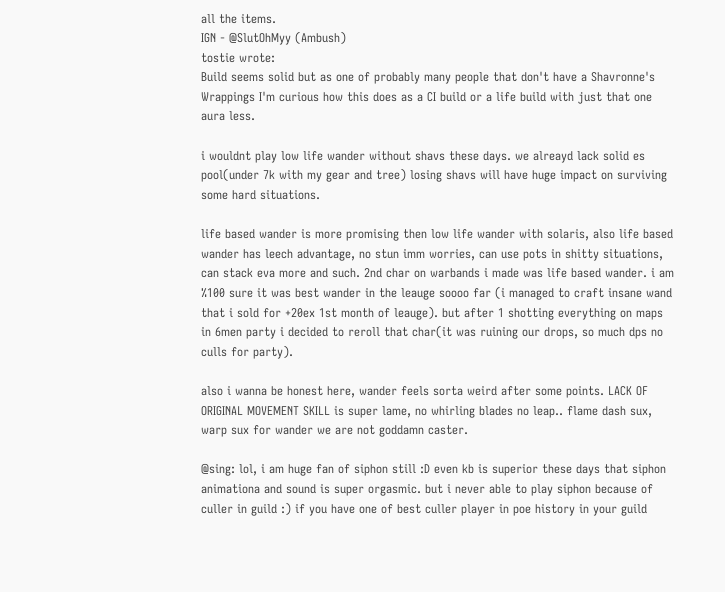all the items.
IGN - @SlutOhMyy (Ambush)
tostie wrote:
Build seems solid but as one of probably many people that don't have a Shavronne's Wrappings I'm curious how this does as a CI build or a life build with just that one aura less.

i wouldnt play low life wander without shavs these days. we alreayd lack solid es pool(under 7k with my gear and tree) losing shavs will have huge impact on surviving some hard situations.

life based wander is more promising then low life wander with solaris, also life based wander has leech advantage, no stun imm worries, can use pots in shitty situations, can stack eva more and such. 2nd char on warbands i made was life based wander. i am %100 sure it was best wander in the leauge soooo far (i managed to craft insane wand that i sold for +20ex 1st month of leauge). but after 1 shotting everything on maps in 6men party i decided to reroll that char(it was ruining our drops, so much dps no culls for party).

also i wanna be honest here, wander feels sorta weird after some points. LACK OF ORIGINAL MOVEMENT SKILL is super lame, no whirling blades no leap.. flame dash sux, warp sux for wander we are not goddamn caster.

@sing: lol, i am huge fan of siphon still :D even kb is superior these days that siphon animationa and sound is super orgasmic. but i never able to play siphon because of culler in guild :) if you have one of best culler player in poe history in your guild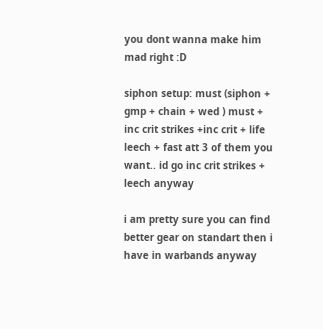you dont wanna make him mad right :D

siphon setup: must (siphon + gmp + chain + wed ) must + inc crit strikes +inc crit + life leech + fast att 3 of them you want.. id go inc crit strikes + leech anyway

i am pretty sure you can find better gear on standart then i have in warbands anyway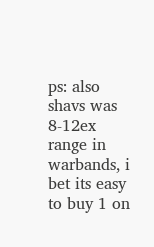ps: also shavs was 8-12ex range in warbands, i bet its easy to buy 1 on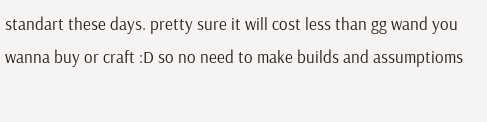standart these days. pretty sure it will cost less than gg wand you wanna buy or craft :D so no need to make builds and assumptioms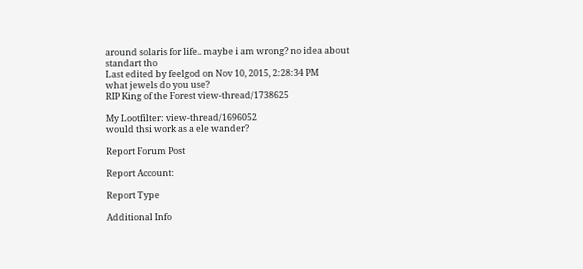around solaris for life.. maybe i am wrong? no idea about standart tho
Last edited by feelgod on Nov 10, 2015, 2:28:34 PM
what jewels do you use?
RIP King of the Forest view-thread/1738625

My Lootfilter: view-thread/1696052
would thsi work as a ele wander?

Report Forum Post

Report Account:

Report Type

Additional Info